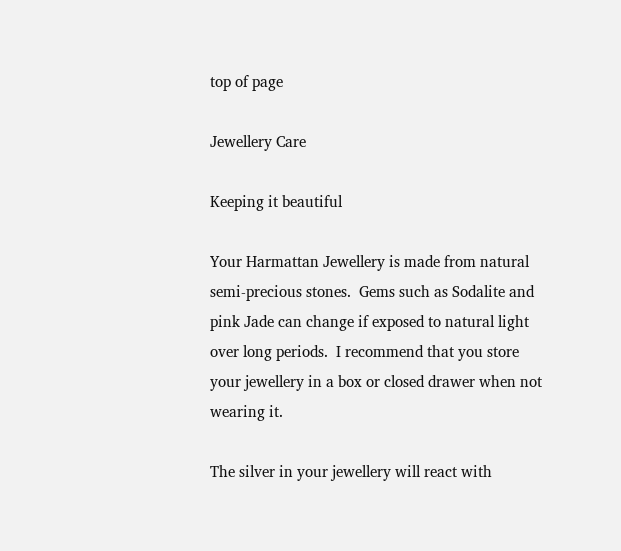top of page

Jewellery Care

Keeping it beautiful

Your Harmattan Jewellery is made from natural semi-precious stones.  Gems such as Sodalite and pink Jade can change if exposed to natural light over long periods.  I recommend that you store your jewellery in a box or closed drawer when not wearing it.

The silver in your jewellery will react with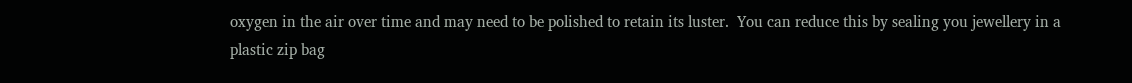oxygen in the air over time and may need to be polished to retain its luster.  You can reduce this by sealing you jewellery in a plastic zip bag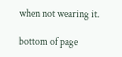when not wearing it.

bottom of page